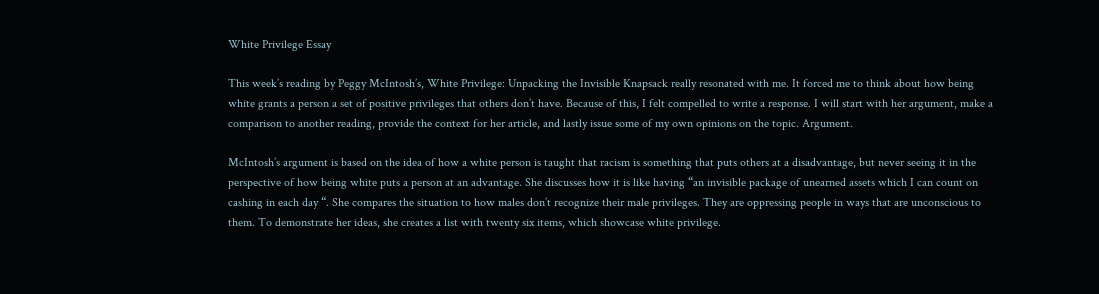White Privilege Essay

This week’s reading by Peggy McIntosh’s, White Privilege: Unpacking the Invisible Knapsack really resonated with me. It forced me to think about how being white grants a person a set of positive privileges that others don’t have. Because of this, I felt compelled to write a response. I will start with her argument, make a comparison to another reading, provide the context for her article, and lastly issue some of my own opinions on the topic. Argument.

McIntosh’s argument is based on the idea of how a white person is taught that racism is something that puts others at a disadvantage, but never seeing it in the perspective of how being white puts a person at an advantage. She discusses how it is like having “an invisible package of unearned assets which I can count on cashing in each day “. She compares the situation to how males don’t recognize their male privileges. They are oppressing people in ways that are unconscious to them. To demonstrate her ideas, she creates a list with twenty six items, which showcase white privilege.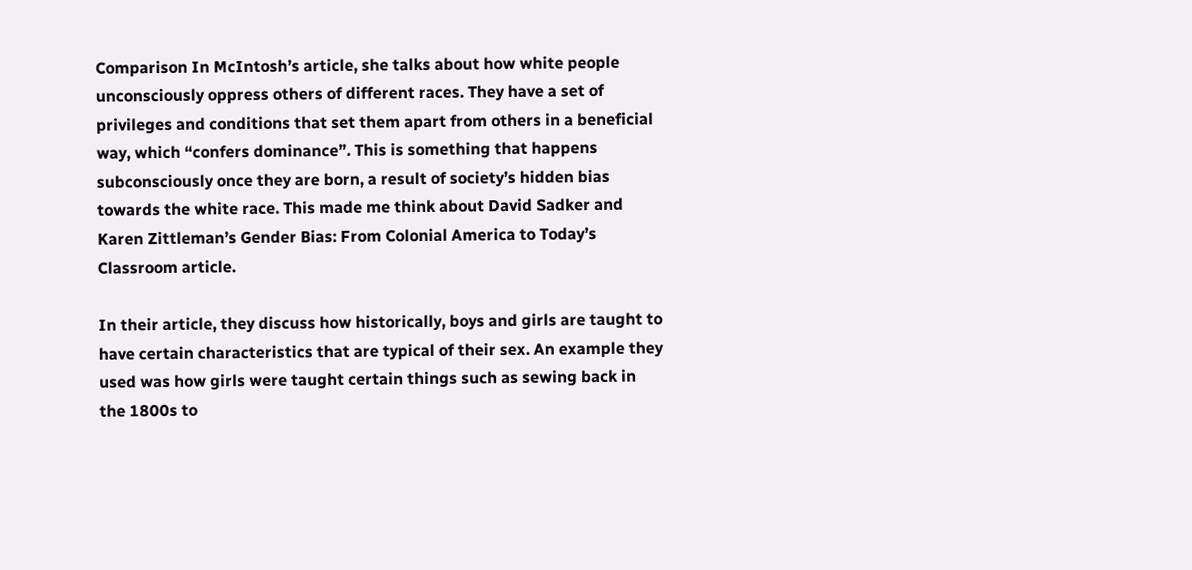Comparison In McIntosh’s article, she talks about how white people unconsciously oppress others of different races. They have a set of privileges and conditions that set them apart from others in a beneficial way, which “confers dominance”. This is something that happens subconsciously once they are born, a result of society’s hidden bias towards the white race. This made me think about David Sadker and Karen Zittleman’s Gender Bias: From Colonial America to Today’s Classroom article.

In their article, they discuss how historically, boys and girls are taught to have certain characteristics that are typical of their sex. An example they used was how girls were taught certain things such as sewing back in the 1800s to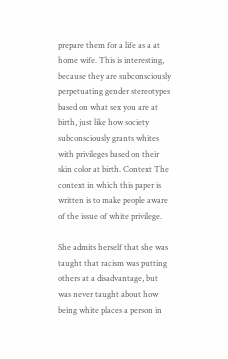prepare them for a life as a at home wife. This is interesting, because they are subconsciously perpetuating gender stereotypes based on what sex you are at birth, just like how society subconsciously grants whites with privileges based on their skin color at birth. Context The context in which this paper is written is to make people aware of the issue of white privilege.

She admits herself that she was taught that racism was putting others at a disadvantage, but was never taught about how being white places a person in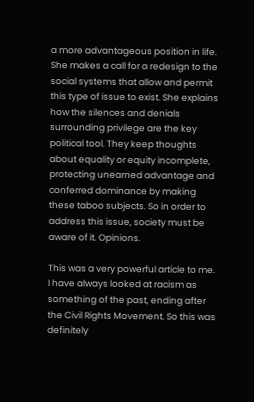a more advantageous position in life. She makes a call for a redesign to the social systems that allow and permit this type of issue to exist. She explains how the silences and denials surrounding privilege are the key political tool. They keep thoughts about equality or equity incomplete, protecting unearned advantage and conferred dominance by making these taboo subjects. So in order to address this issue, society must be aware of it. Opinions.

This was a very powerful article to me. I have always looked at racism as something of the past, ending after the Civil Rights Movement. So this was definitely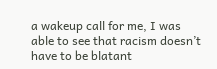a wakeup call for me, I was able to see that racism doesn’t have to be blatant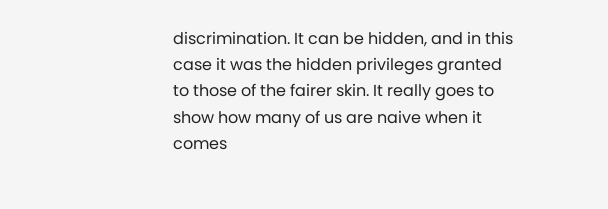discrimination. It can be hidden, and in this case it was the hidden privileges granted to those of the fairer skin. It really goes to show how many of us are naive when it comes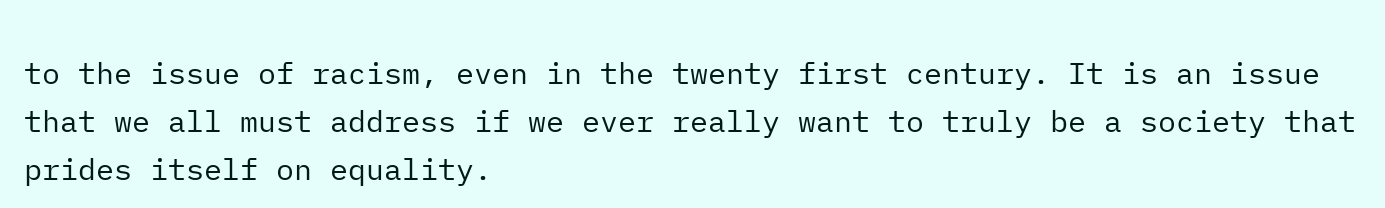to the issue of racism, even in the twenty first century. It is an issue that we all must address if we ever really want to truly be a society that prides itself on equality.